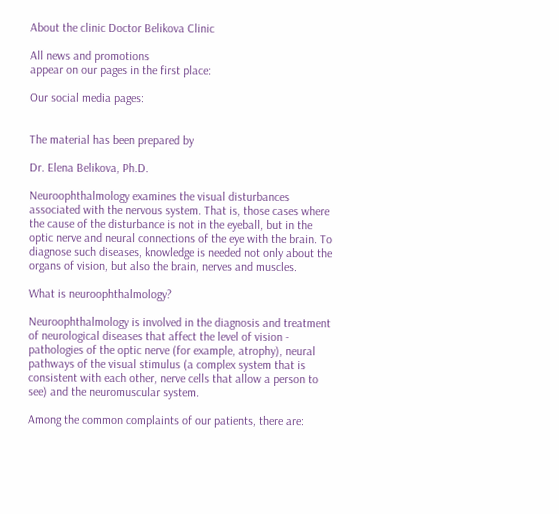About the clinic Doctor Belikova Clinic

All news and promotions
appear on our pages in the first place:

Our social media pages:


The material has been prepared by

Dr. Elena Belikova, Ph.D.

Neuroophthalmology examines the visual disturbances associated with the nervous system. That is, those cases where the cause of the disturbance is not in the eyeball, but in the optic nerve and neural connections of the eye with the brain. To diagnose such diseases, knowledge is needed not only about the organs of vision, but also the brain, nerves and muscles.

What is neuroophthalmology?

Neuroophthalmology is involved in the diagnosis and treatment of neurological diseases that affect the level of vision - pathologies of the optic nerve (for example, atrophy), neural pathways of the visual stimulus (a complex system that is consistent with each other, nerve cells that allow a person to see) and the neuromuscular system.

Among the common complaints of our patients, there are: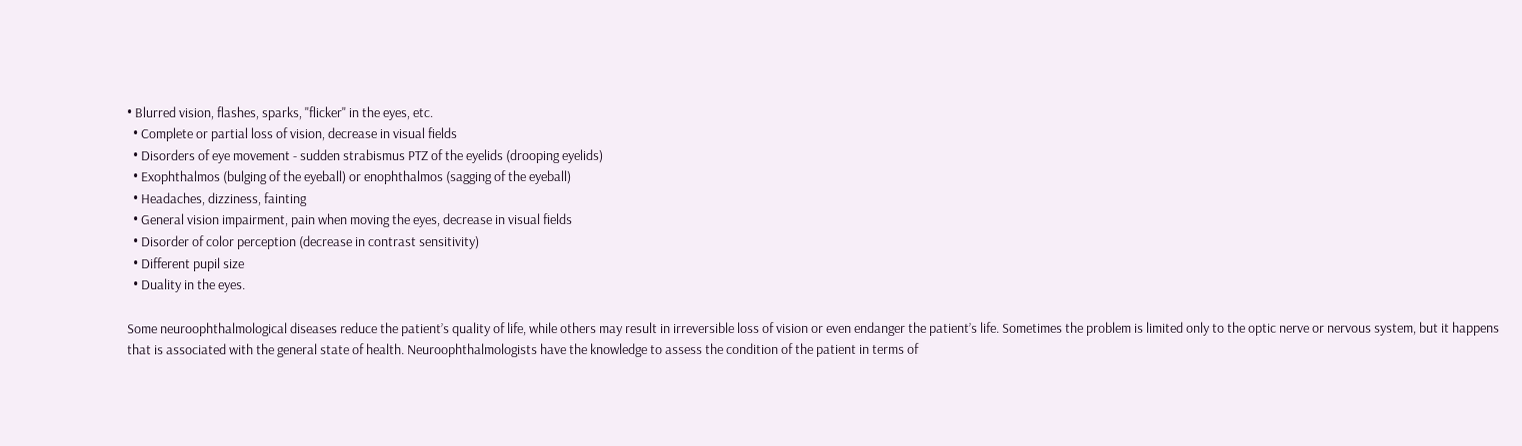• Blurred vision, flashes, sparks, "flicker" in the eyes, etc.
  • Complete or partial loss of vision, decrease in visual fields
  • Disorders of eye movement - sudden strabismus PTZ of the eyelids (drooping eyelids)
  • Exophthalmos (bulging of the eyeball) or enophthalmos (sagging of the eyeball)
  • Headaches, dizziness, fainting
  • General vision impairment, pain when moving the eyes, decrease in visual fields
  • Disorder of color perception (decrease in contrast sensitivity)
  • Different pupil size
  • Duality in the eyes.

Some neuroophthalmological diseases reduce the patient’s quality of life, while others may result in irreversible loss of vision or even endanger the patient’s life. Sometimes the problem is limited only to the optic nerve or nervous system, but it happens that is associated with the general state of health. Neuroophthalmologists have the knowledge to assess the condition of the patient in terms of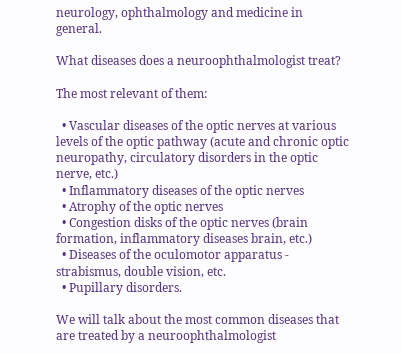neurology, ophthalmology and medicine in general.

What diseases does a neuroophthalmologist treat?

The most relevant of them:

  • Vascular diseases of the optic nerves at various levels of the optic pathway (acute and chronic optic neuropathy, circulatory disorders in the optic nerve, etc.)
  • Inflammatory diseases of the optic nerves
  • Atrophy of the optic nerves
  • Congestion disks of the optic nerves (brain formation, inflammatory diseases brain, etc.)
  • Diseases of the oculomotor apparatus - strabismus, double vision, etc.
  • Pupillary disorders.

We will talk about the most common diseases that are treated by a neuroophthalmologist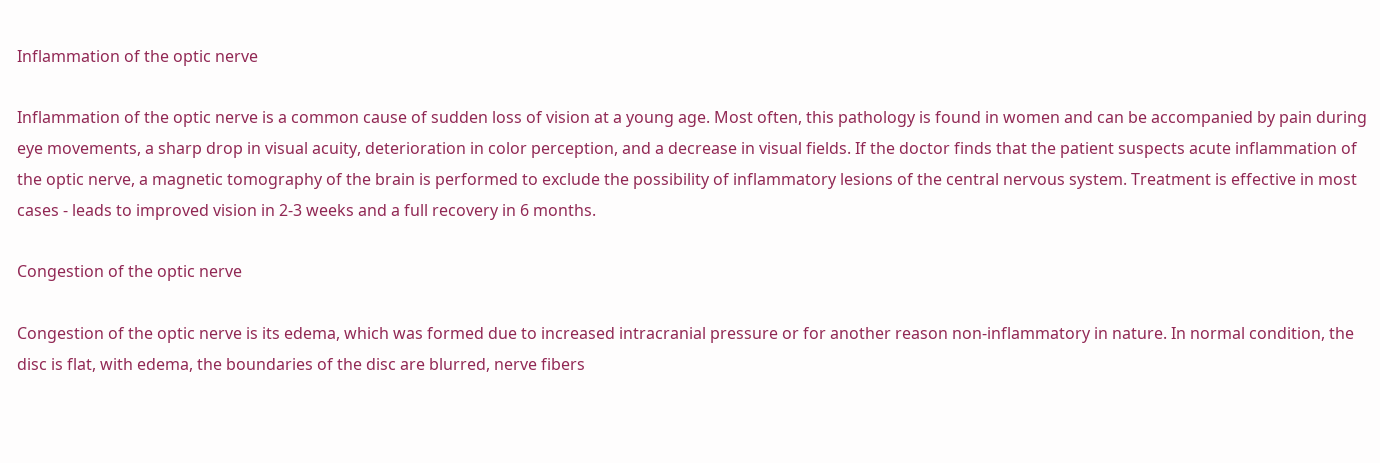Inflammation of the optic nerve

Inflammation of the optic nerve is a common cause of sudden loss of vision at a young age. Most often, this pathology is found in women and can be accompanied by pain during eye movements, a sharp drop in visual acuity, deterioration in color perception, and a decrease in visual fields. If the doctor finds that the patient suspects acute inflammation of the optic nerve, a magnetic tomography of the brain is performed to exclude the possibility of inflammatory lesions of the central nervous system. Treatment is effective in most cases - leads to improved vision in 2-3 weeks and a full recovery in 6 months.

Congestion of the optic nerve

Congestion of the optic nerve is its edema, which was formed due to increased intracranial pressure or for another reason non-inflammatory in nature. In normal condition, the disc is flat, with edema, the boundaries of the disc are blurred, nerve fibers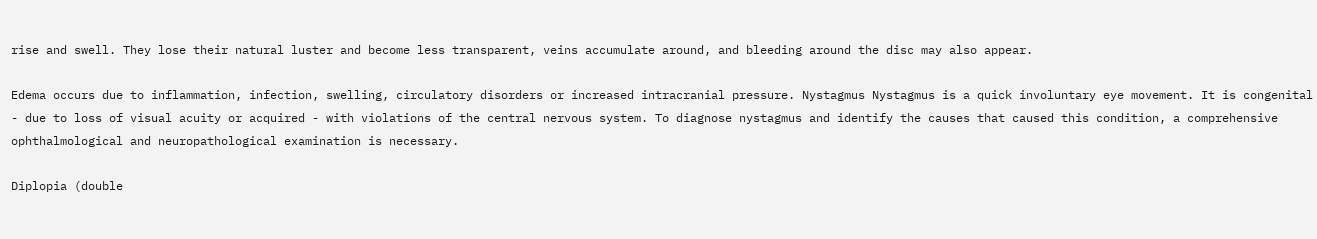rise and swell. They lose their natural luster and become less transparent, veins accumulate around, and bleeding around the disc may also appear.

Edema occurs due to inflammation, infection, swelling, circulatory disorders or increased intracranial pressure. Nystagmus Nystagmus is a quick involuntary eye movement. It is congenital - due to loss of visual acuity or acquired - with violations of the central nervous system. To diagnose nystagmus and identify the causes that caused this condition, a comprehensive ophthalmological and neuropathological examination is necessary.

Diplopia (double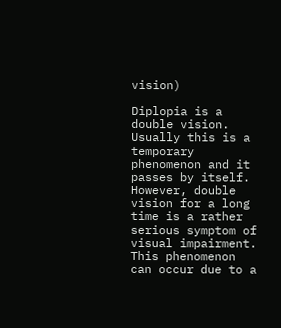vision)

Diplopia is a double vision. Usually this is a temporary phenomenon and it passes by itself. However, double vision for a long time is a rather serious symptom of visual impairment. This phenomenon can occur due to a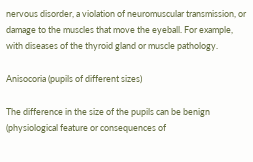nervous disorder, a violation of neuromuscular transmission, or damage to the muscles that move the eyeball. For example, with diseases of the thyroid gland or muscle pathology.

Anisocoria (pupils of different sizes)

The difference in the size of the pupils can be benign (physiological feature or consequences of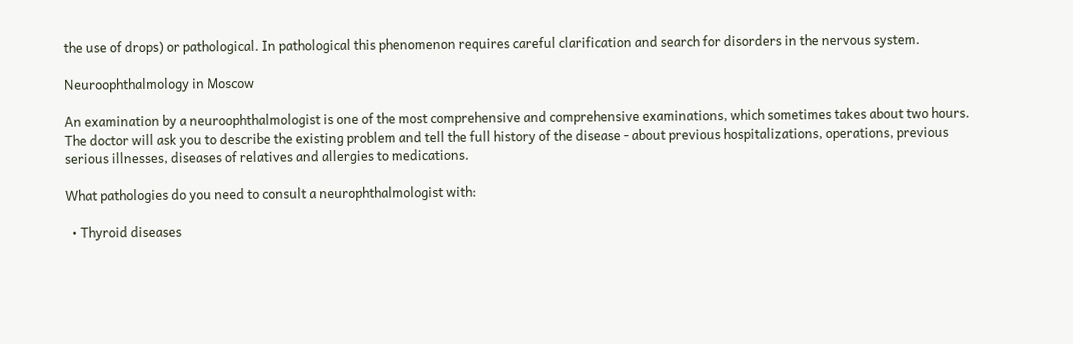the use of drops) or pathological. In pathological this phenomenon requires careful clarification and search for disorders in the nervous system.

Neuroophthalmology in Moscow

An examination by a neuroophthalmologist is one of the most comprehensive and comprehensive examinations, which sometimes takes about two hours. The doctor will ask you to describe the existing problem and tell the full history of the disease - about previous hospitalizations, operations, previous serious illnesses, diseases of relatives and allergies to medications.

What pathologies do you need to consult a neurophthalmologist with:

  • Thyroid diseases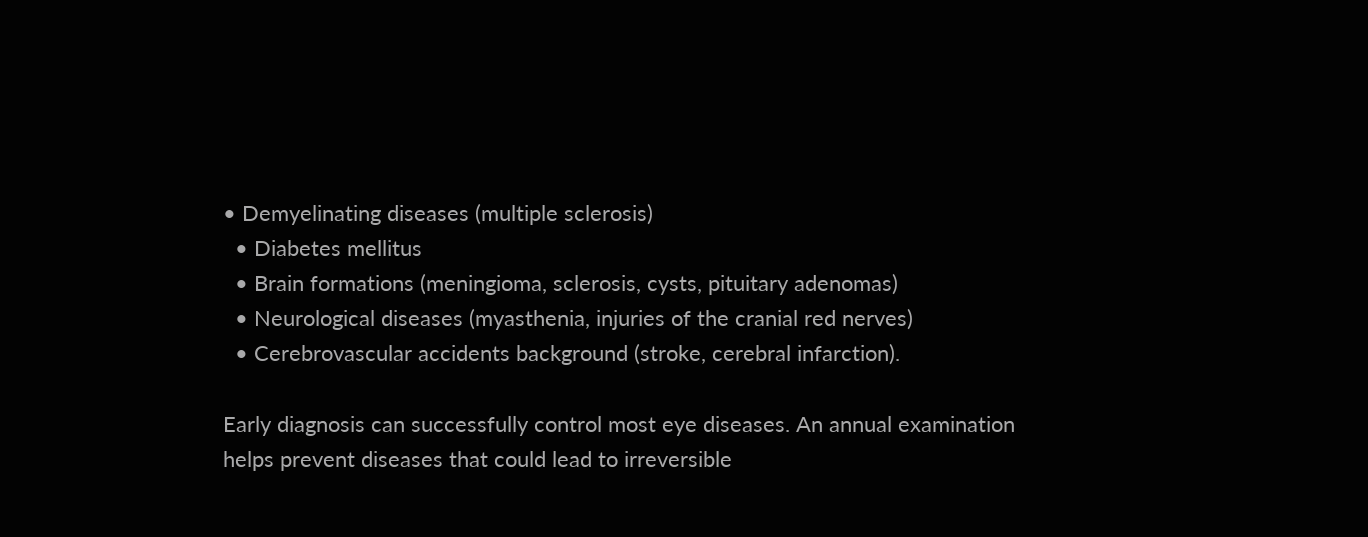• Demyelinating diseases (multiple sclerosis)
  • Diabetes mellitus
  • Brain formations (meningioma, sclerosis, cysts, pituitary adenomas)
  • Neurological diseases (myasthenia, injuries of the cranial red nerves)
  • Cerebrovascular accidents background (stroke, cerebral infarction).

Early diagnosis can successfully control most eye diseases. An annual examination helps prevent diseases that could lead to irreversible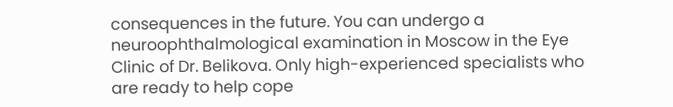consequences in the future. You can undergo a neuroophthalmological examination in Moscow in the Eye Clinic of Dr. Belikova. Only high-experienced specialists who are ready to help cope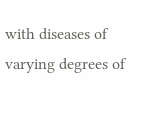with diseases of varying degrees of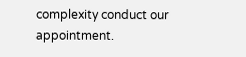complexity conduct our appointment.